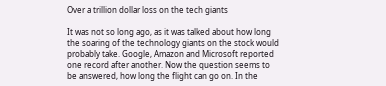Over a trillion dollar loss on the tech giants

It was not so long ago, as it was talked about how long the soaring of the technology giants on the stock would probably take. Google, Amazon and Microsoft reported one record after another. Now the question seems to be answered, how long the flight can go on. In the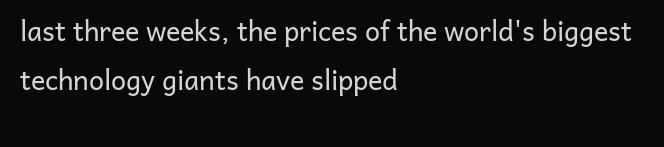last three weeks, the prices of the world's biggest technology giants have slipped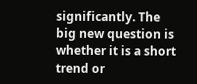significantly. The big new question is whether it is a short trend or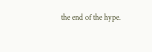the end of the hype.